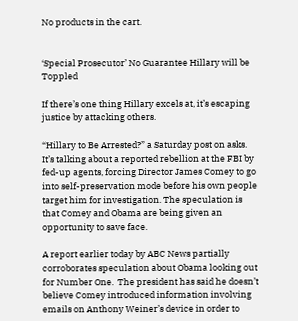No products in the cart.


‘Special Prosecutor’ No Guarantee Hillary will be Toppled

If there’s one thing Hillary excels at, it’s escaping justice by attacking others.

“Hillary to Be Arrested?” a Saturday post on asks. It’s talking about a reported rebellion at the FBI by fed-up agents, forcing Director James Comey to go into self-preservation mode before his own people target him for investigation. The speculation is that Comey and Obama are being given an opportunity to save face.

A report earlier today by ABC News partially corroborates speculation about Obama looking out for Number One.  The president has said he doesn’t believe Comey introduced information involving emails on Anthony Weiner’s device in order to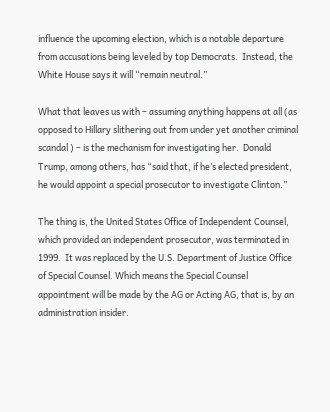influence the upcoming election, which is a notable departure from accusations being leveled by top Democrats.  Instead, the White House says it will “remain neutral.”

What that leaves us with – assuming anything happens at all (as opposed to Hillary slithering out from under yet another criminal scandal ) – is the mechanism for investigating her.  Donald Trump, among others, has “said that, if he’s elected president, he would appoint a special prosecutor to investigate Clinton.”

The thing is, the United States Office of Independent Counsel, which provided an independent prosecutor, was terminated in 1999.  It was replaced by the U.S. Department of Justice Office of Special Counsel. Which means the Special Counsel appointment will be made by the AG or Acting AG, that is, by an administration insider.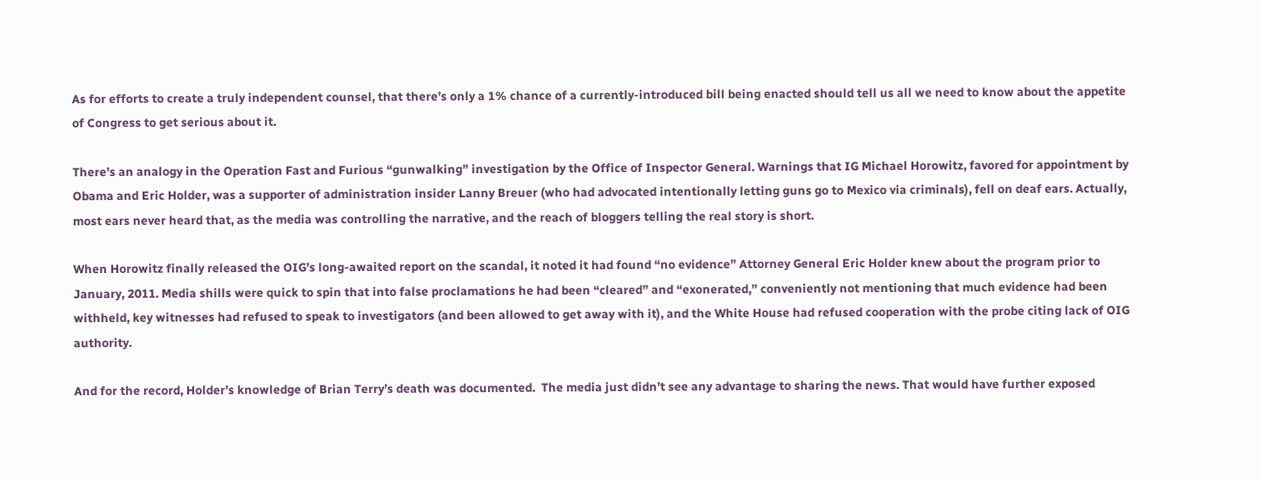As for efforts to create a truly independent counsel, that there’s only a 1% chance of a currently-introduced bill being enacted should tell us all we need to know about the appetite of Congress to get serious about it.

There’s an analogy in the Operation Fast and Furious “gunwalking” investigation by the Office of Inspector General. Warnings that IG Michael Horowitz, favored for appointment by Obama and Eric Holder, was a supporter of administration insider Lanny Breuer (who had advocated intentionally letting guns go to Mexico via criminals), fell on deaf ears. Actually, most ears never heard that, as the media was controlling the narrative, and the reach of bloggers telling the real story is short.

When Horowitz finally released the OIG’s long-awaited report on the scandal, it noted it had found “no evidence” Attorney General Eric Holder knew about the program prior to January, 2011. Media shills were quick to spin that into false proclamations he had been “cleared” and “exonerated,” conveniently not mentioning that much evidence had been withheld, key witnesses had refused to speak to investigators (and been allowed to get away with it), and the White House had refused cooperation with the probe citing lack of OIG authority.

And for the record, Holder’s knowledge of Brian Terry’s death was documented.  The media just didn’t see any advantage to sharing the news. That would have further exposed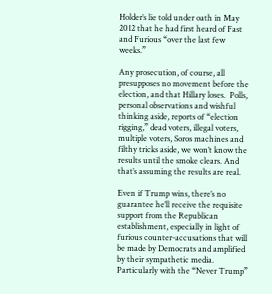Holder’s lie told under oath in May 2012 that he had first heard of Fast and Furious “over the last few weeks.”

Any prosecution, of course, all presupposes no movement before the election, and that Hillary loses.  Polls, personal observations and wishful thinking aside, reports of “election rigging,” dead voters, illegal voters, multiple voters, Soros machines and filthy tricks aside, we won’t know the results until the smoke clears. And that’s assuming the results are real.

Even if Trump wins, there’s no guarantee he’ll receive the requisite support from the Republican establishment, especially in light of furious counter-accusations that will be made by Democrats and amplified by their sympathetic media. Particularly with the “Never Trump”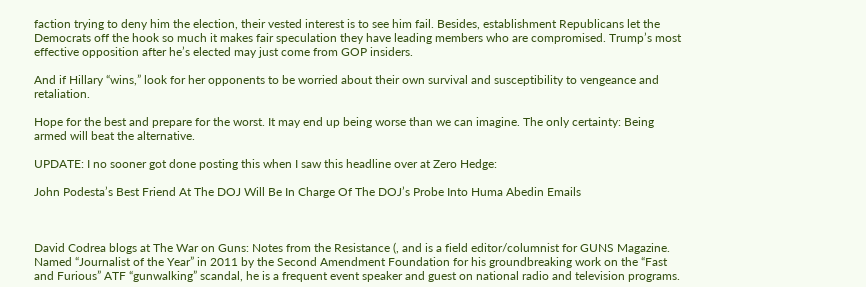faction trying to deny him the election, their vested interest is to see him fail. Besides, establishment Republicans let the Democrats off the hook so much it makes fair speculation they have leading members who are compromised. Trump’s most effective opposition after he’s elected may just come from GOP insiders.

And if Hillary “wins,” look for her opponents to be worried about their own survival and susceptibility to vengeance and retaliation.

Hope for the best and prepare for the worst. It may end up being worse than we can imagine. The only certainty: Being armed will beat the alternative.

UPDATE: I no sooner got done posting this when I saw this headline over at Zero Hedge:

John Podesta’s Best Friend At The DOJ Will Be In Charge Of The DOJ’s Probe Into Huma Abedin Emails



David Codrea blogs at The War on Guns: Notes from the Resistance (, and is a field editor/columnist for GUNS Magazine. Named “Journalist of the Year” in 2011 by the Second Amendment Foundation for his groundbreaking work on the “Fast and Furious” ATF “gunwalking” scandal, he is a frequent event speaker and guest on national radio and television programs.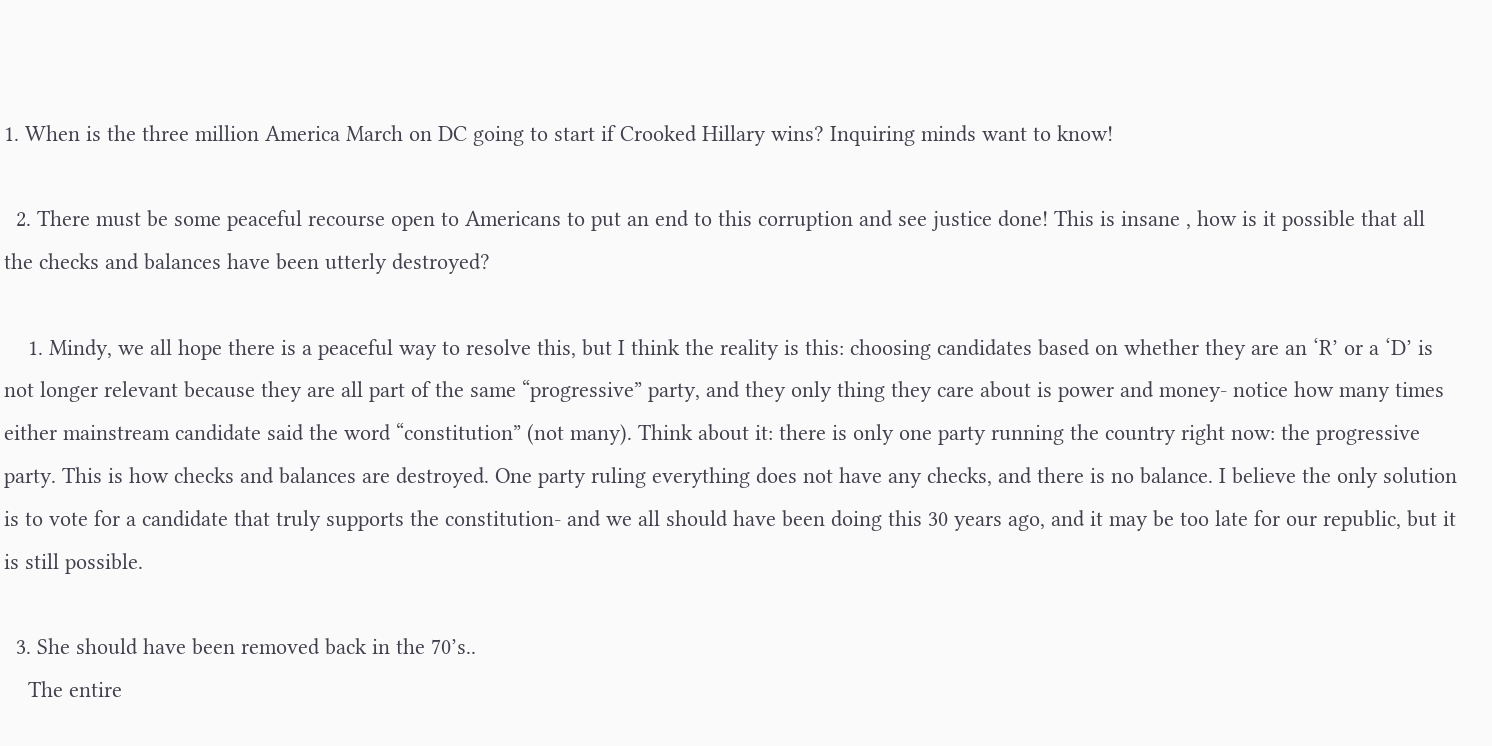1. When is the three million America March on DC going to start if Crooked Hillary wins? Inquiring minds want to know!

  2. There must be some peaceful recourse open to Americans to put an end to this corruption and see justice done! This is insane , how is it possible that all the checks and balances have been utterly destroyed?

    1. Mindy, we all hope there is a peaceful way to resolve this, but I think the reality is this: choosing candidates based on whether they are an ‘R’ or a ‘D’ is not longer relevant because they are all part of the same “progressive” party, and they only thing they care about is power and money- notice how many times either mainstream candidate said the word “constitution” (not many). Think about it: there is only one party running the country right now: the progressive party. This is how checks and balances are destroyed. One party ruling everything does not have any checks, and there is no balance. I believe the only solution is to vote for a candidate that truly supports the constitution- and we all should have been doing this 30 years ago, and it may be too late for our republic, but it is still possible.

  3. She should have been removed back in the 70’s..
    The entire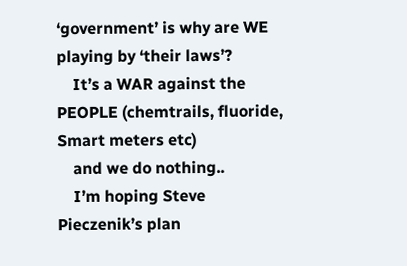‘government’ is why are WE playing by ‘their laws’?
    It’s a WAR against the PEOPLE (chemtrails, fluoride, Smart meters etc)
    and we do nothing..
    I’m hoping Steve Pieczenik’s plan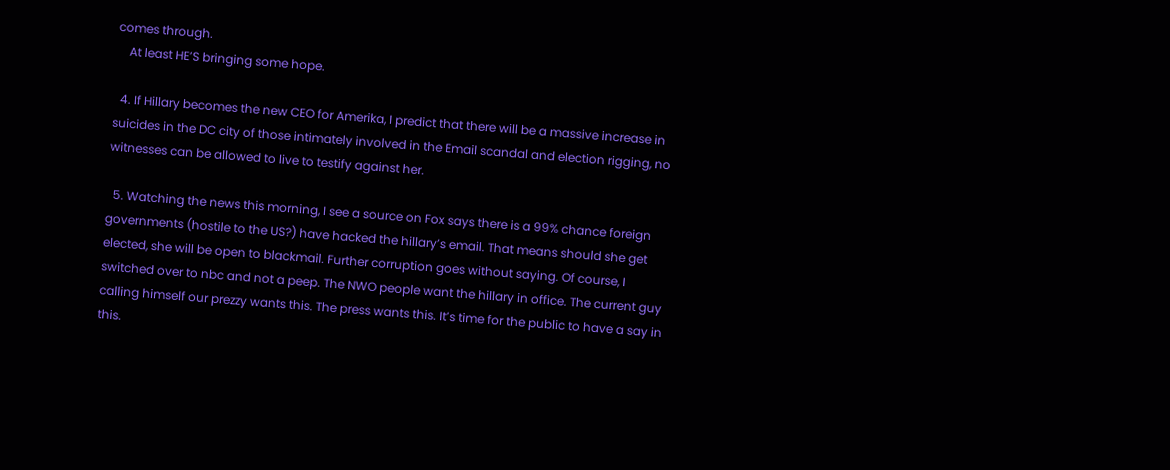comes through.
    At least HE’S bringing some hope.

  4. If Hillary becomes the new CEO for Amerika, I predict that there will be a massive increase in suicides in the DC city of those intimately involved in the Email scandal and election rigging, no witnesses can be allowed to live to testify against her.

  5. Watching the news this morning, I see a source on Fox says there is a 99% chance foreign governments (hostile to the US?) have hacked the hillary’s email. That means should she get elected, she will be open to blackmail. Further corruption goes without saying. Of course, I switched over to nbc and not a peep. The NWO people want the hillary in office. The current guy calling himself our prezzy wants this. The press wants this. It’s time for the public to have a say in this.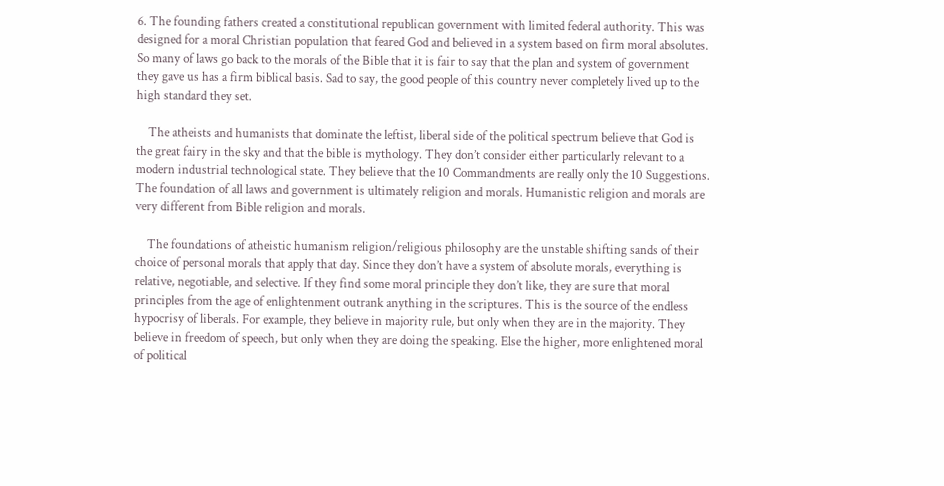6. The founding fathers created a constitutional republican government with limited federal authority. This was designed for a moral Christian population that feared God and believed in a system based on firm moral absolutes. So many of laws go back to the morals of the Bible that it is fair to say that the plan and system of government they gave us has a firm biblical basis. Sad to say, the good people of this country never completely lived up to the high standard they set.

    The atheists and humanists that dominate the leftist, liberal side of the political spectrum believe that God is the great fairy in the sky and that the bible is mythology. They don’t consider either particularly relevant to a modern industrial technological state. They believe that the 10 Commandments are really only the 10 Suggestions. The foundation of all laws and government is ultimately religion and morals. Humanistic religion and morals are very different from Bible religion and morals.

    The foundations of atheistic humanism religion/religious philosophy are the unstable shifting sands of their choice of personal morals that apply that day. Since they don’t have a system of absolute morals, everything is relative, negotiable, and selective. If they find some moral principle they don’t like, they are sure that moral principles from the age of enlightenment outrank anything in the scriptures. This is the source of the endless hypocrisy of liberals. For example, they believe in majority rule, but only when they are in the majority. They believe in freedom of speech, but only when they are doing the speaking. Else the higher, more enlightened moral of political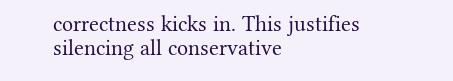correctness kicks in. This justifies silencing all conservative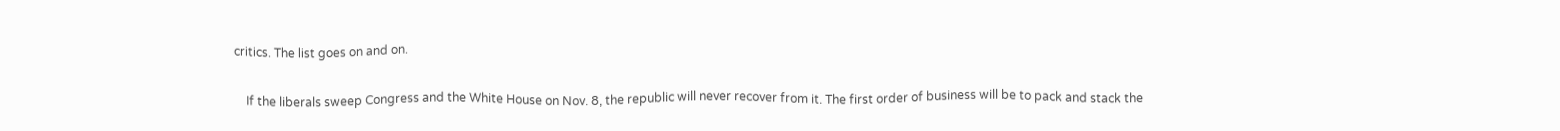critics. The list goes on and on.

    If the liberals sweep Congress and the White House on Nov. 8, the republic will never recover from it. The first order of business will be to pack and stack the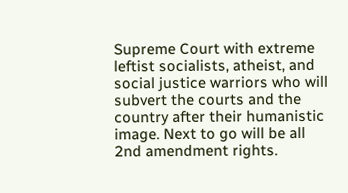Supreme Court with extreme leftist socialists, atheist, and social justice warriors who will subvert the courts and the country after their humanistic image. Next to go will be all 2nd amendment rights.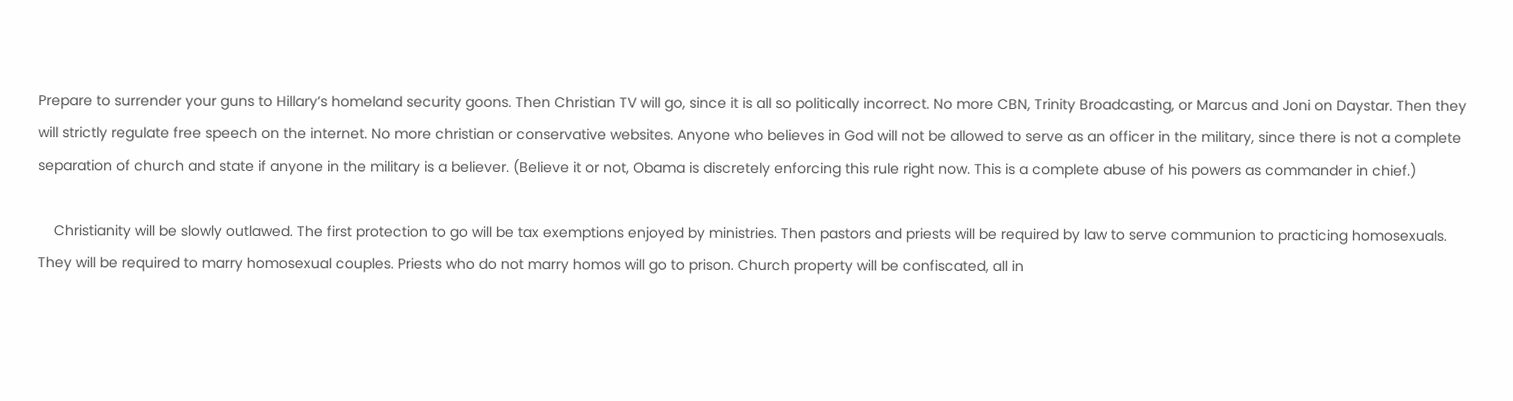Prepare to surrender your guns to Hillary’s homeland security goons. Then Christian TV will go, since it is all so politically incorrect. No more CBN, Trinity Broadcasting, or Marcus and Joni on Daystar. Then they will strictly regulate free speech on the internet. No more christian or conservative websites. Anyone who believes in God will not be allowed to serve as an officer in the military, since there is not a complete separation of church and state if anyone in the military is a believer. (Believe it or not, Obama is discretely enforcing this rule right now. This is a complete abuse of his powers as commander in chief.)

    Christianity will be slowly outlawed. The first protection to go will be tax exemptions enjoyed by ministries. Then pastors and priests will be required by law to serve communion to practicing homosexuals. They will be required to marry homosexual couples. Priests who do not marry homos will go to prison. Church property will be confiscated, all in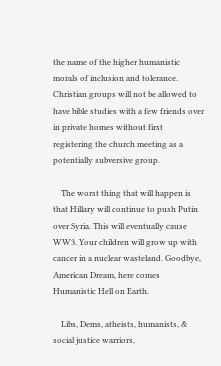the name of the higher humanistic morals of inclusion and tolerance. Christian groups will not be allowed to have bible studies with a few friends over in private homes without first registering the church meeting as a potentially subversive group.

    The worst thing that will happen is that Hillary will continue to push Putin over Syria. This will eventually cause WW3. Your children will grow up with cancer in a nuclear wasteland. Goodbye, American Dream, here comes Humanistic Hell on Earth.

    Libs, Dems, atheists, humanists, & social justice warriors,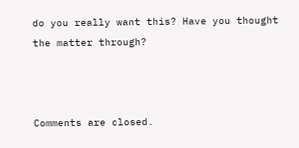do you really want this? Have you thought the matter through?



Comments are closed.